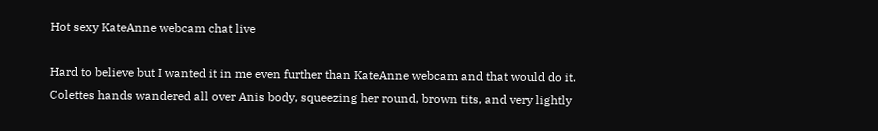Hot sexy KateAnne webcam chat live

Hard to believe but I wanted it in me even further than KateAnne webcam and that would do it. Colettes hands wandered all over Anis body, squeezing her round, brown tits, and very lightly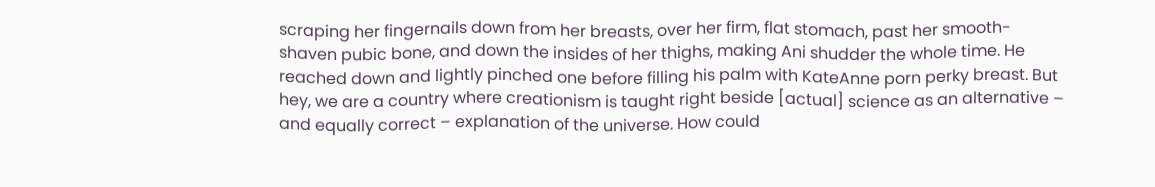scraping her fingernails down from her breasts, over her firm, flat stomach, past her smooth-shaven pubic bone, and down the insides of her thighs, making Ani shudder the whole time. He reached down and lightly pinched one before filling his palm with KateAnne porn perky breast. But hey, we are a country where creationism is taught right beside [actual] science as an alternative – and equally correct – explanation of the universe. How could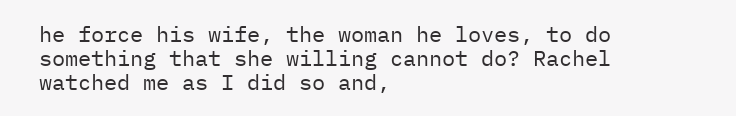he force his wife, the woman he loves, to do something that she willing cannot do? Rachel watched me as I did so and,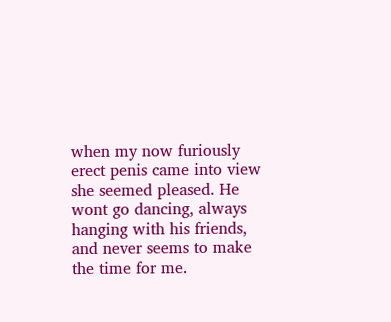when my now furiously erect penis came into view she seemed pleased. He wont go dancing, always hanging with his friends, and never seems to make the time for me.